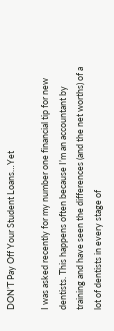DON’T Pay Off Your Student Loans…Yet

I was asked recently for my number one financial tip for new dentists. This happens often because I’m an accountant by training and have seen the differences (and the net worths) of a lot of dentists in every stage of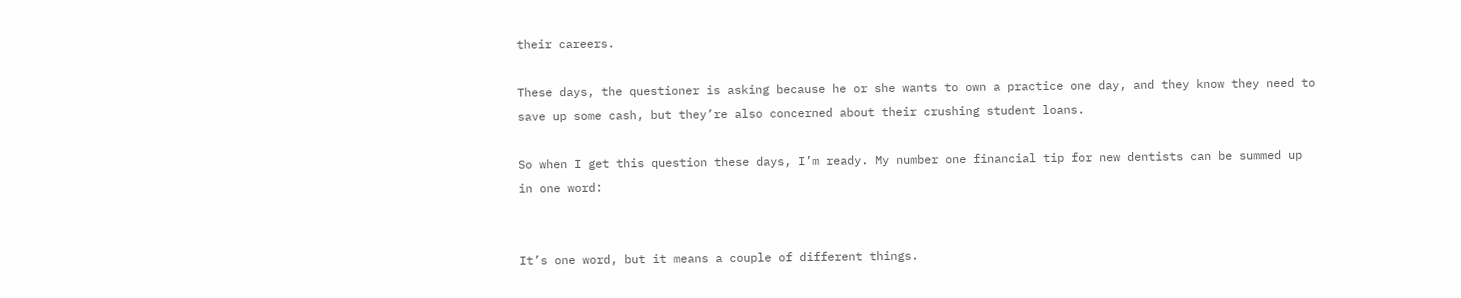their careers.

These days, the questioner is asking because he or she wants to own a practice one day, and they know they need to save up some cash, but they’re also concerned about their crushing student loans.

So when I get this question these days, I’m ready. My number one financial tip for new dentists can be summed up in one word:


It’s one word, but it means a couple of different things.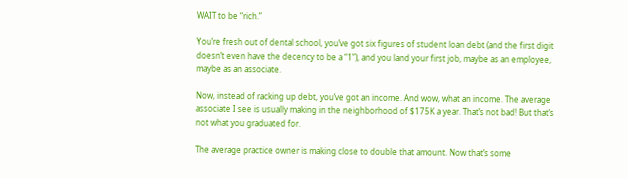WAIT to be “rich.”

You’re fresh out of dental school, you’ve got six figures of student loan debt (and the first digit doesn’t even have the decency to be a “1”), and you land your first job, maybe as an employee, maybe as an associate.

Now, instead of racking up debt, you’ve got an income. And wow, what an income. The average associate I see is usually making in the neighborhood of $175K a year. That’s not bad! But that’s not what you graduated for.

The average practice owner is making close to double that amount. Now that’s some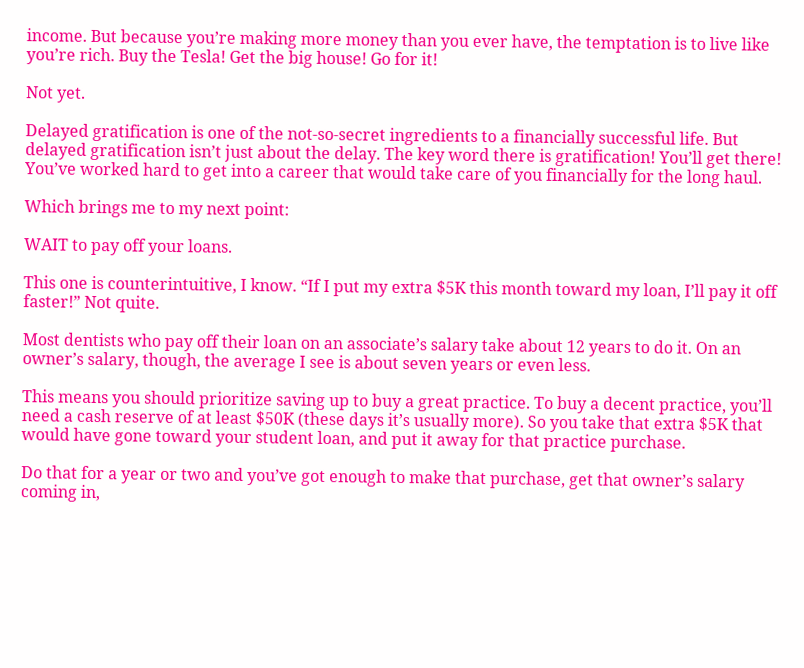income. But because you’re making more money than you ever have, the temptation is to live like you’re rich. Buy the Tesla! Get the big house! Go for it!

Not yet.

Delayed gratification is one of the not-so-secret ingredients to a financially successful life. But delayed gratification isn’t just about the delay. The key word there is gratification! You’ll get there! You’ve worked hard to get into a career that would take care of you financially for the long haul.

Which brings me to my next point:

WAIT to pay off your loans.

This one is counterintuitive, I know. “If I put my extra $5K this month toward my loan, I’ll pay it off faster!” Not quite.

Most dentists who pay off their loan on an associate’s salary take about 12 years to do it. On an owner’s salary, though, the average I see is about seven years or even less.

This means you should prioritize saving up to buy a great practice. To buy a decent practice, you’ll need a cash reserve of at least $50K (these days it’s usually more). So you take that extra $5K that would have gone toward your student loan, and put it away for that practice purchase.

Do that for a year or two and you’ve got enough to make that purchase, get that owner’s salary coming in,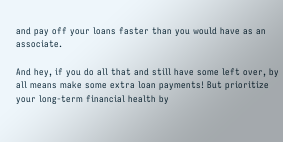and pay off your loans faster than you would have as an associate.

And hey, if you do all that and still have some left over, by all means make some extra loan payments! But prioritize your long-term financial health by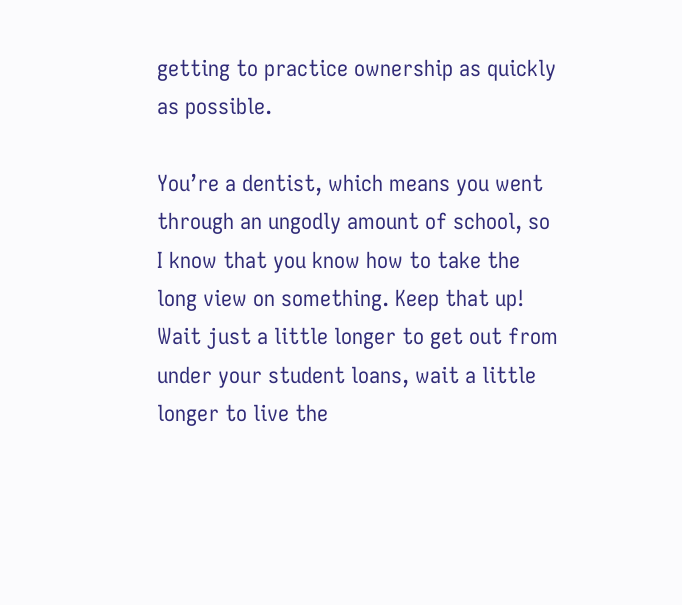getting to practice ownership as quickly as possible.

You’re a dentist, which means you went through an ungodly amount of school, so I know that you know how to take the long view on something. Keep that up! Wait just a little longer to get out from under your student loans, wait a little longer to live the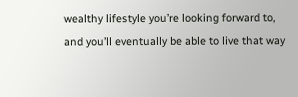wealthy lifestyle you’re looking forward to, and you’ll eventually be able to live that way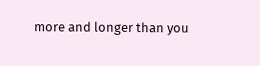more and longer than you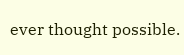ever thought possible.